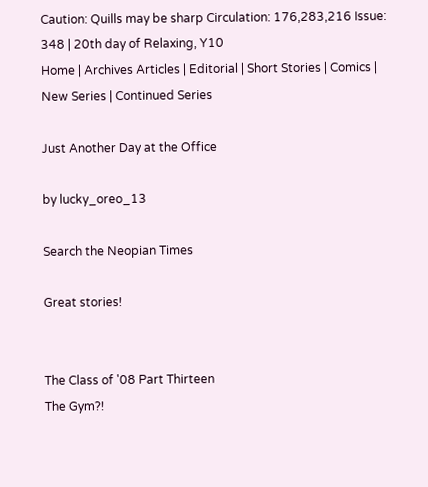Caution: Quills may be sharp Circulation: 176,283,216 Issue: 348 | 20th day of Relaxing, Y10
Home | Archives Articles | Editorial | Short Stories | Comics | New Series | Continued Series

Just Another Day at the Office

by lucky_oreo_13

Search the Neopian Times

Great stories!


The Class of '08 Part Thirteen
The Gym?!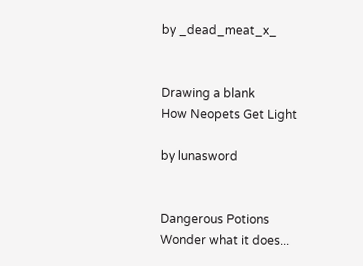by _dead_meat_x_


Drawing a blank
How Neopets Get Light

by lunasword


Dangerous Potions
Wonder what it does...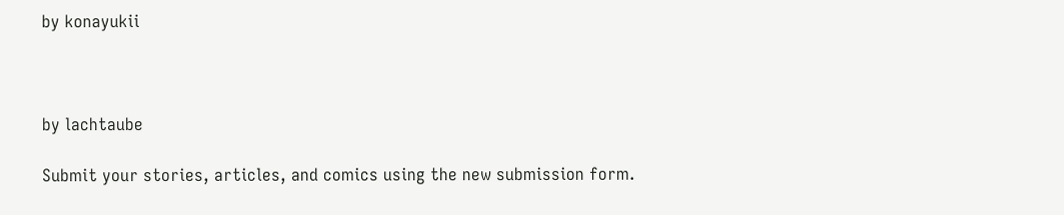by konayukii



by lachtaube

Submit your stories, articles, and comics using the new submission form.